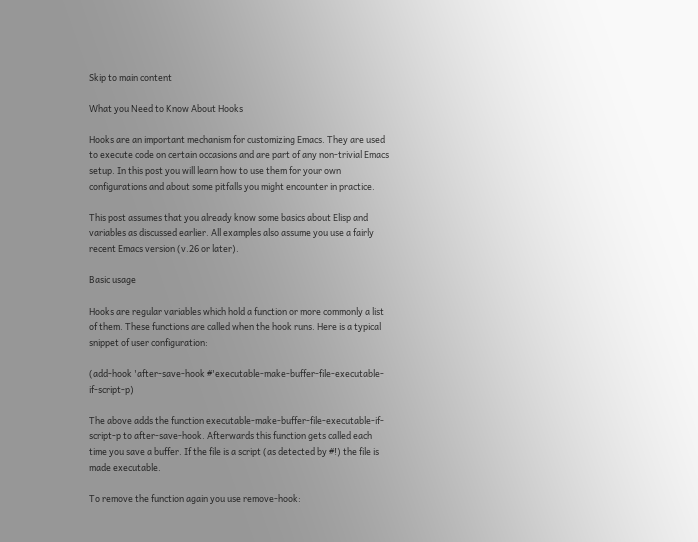Skip to main content

What you Need to Know About Hooks

Hooks are an important mechanism for customizing Emacs. They are used to execute code on certain occasions and are part of any non-trivial Emacs setup. In this post you will learn how to use them for your own configurations and about some pitfalls you might encounter in practice.

This post assumes that you already know some basics about Elisp and variables as discussed earlier. All examples also assume you use a fairly recent Emacs version (v.26 or later).

Basic usage

Hooks are regular variables which hold a function or more commonly a list of them. These functions are called when the hook runs. Here is a typical snippet of user configuration:

(add-hook 'after-save-hook #'executable-make-buffer-file-executable-if-script-p)

The above adds the function executable-make-buffer-file-executable-if-script-p to after-save-hook. Afterwards this function gets called each time you save a buffer. If the file is a script (as detected by #!) the file is made executable.

To remove the function again you use remove-hook: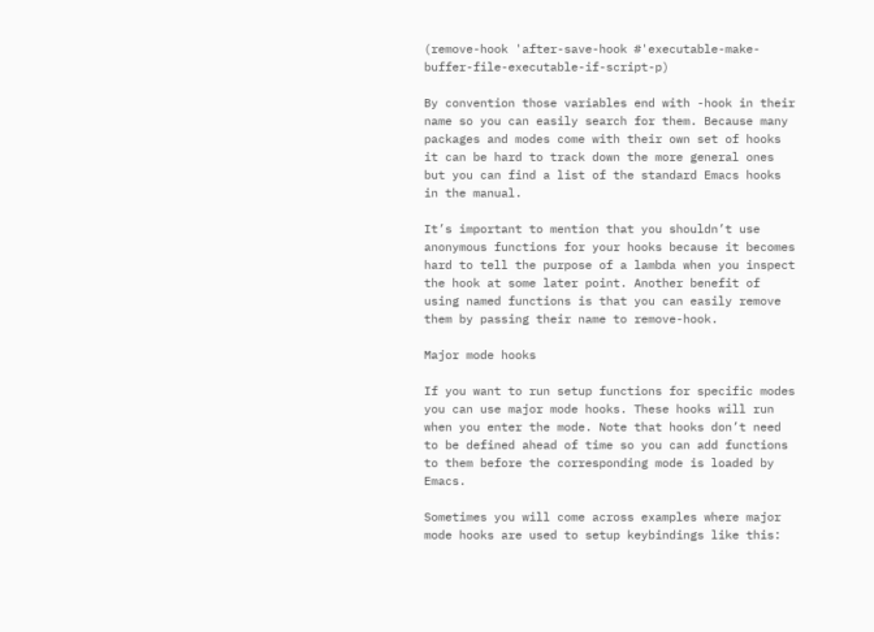(remove-hook 'after-save-hook #'executable-make-buffer-file-executable-if-script-p)

By convention those variables end with -hook in their name so you can easily search for them. Because many packages and modes come with their own set of hooks it can be hard to track down the more general ones but you can find a list of the standard Emacs hooks in the manual.

It’s important to mention that you shouldn’t use anonymous functions for your hooks because it becomes hard to tell the purpose of a lambda when you inspect the hook at some later point. Another benefit of using named functions is that you can easily remove them by passing their name to remove-hook.

Major mode hooks

If you want to run setup functions for specific modes you can use major mode hooks. These hooks will run when you enter the mode. Note that hooks don’t need to be defined ahead of time so you can add functions to them before the corresponding mode is loaded by Emacs.

Sometimes you will come across examples where major mode hooks are used to setup keybindings like this: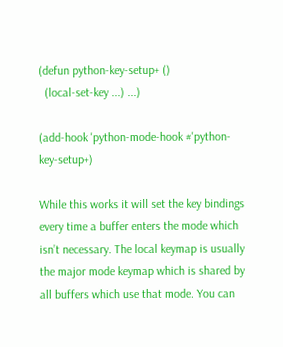(defun python-key-setup+ ()
  (local-set-key ...) ...)

(add-hook 'python-mode-hook #'python-key-setup+)

While this works it will set the key bindings every time a buffer enters the mode which isn’t necessary. The local keymap is usually the major mode keymap which is shared by all buffers which use that mode. You can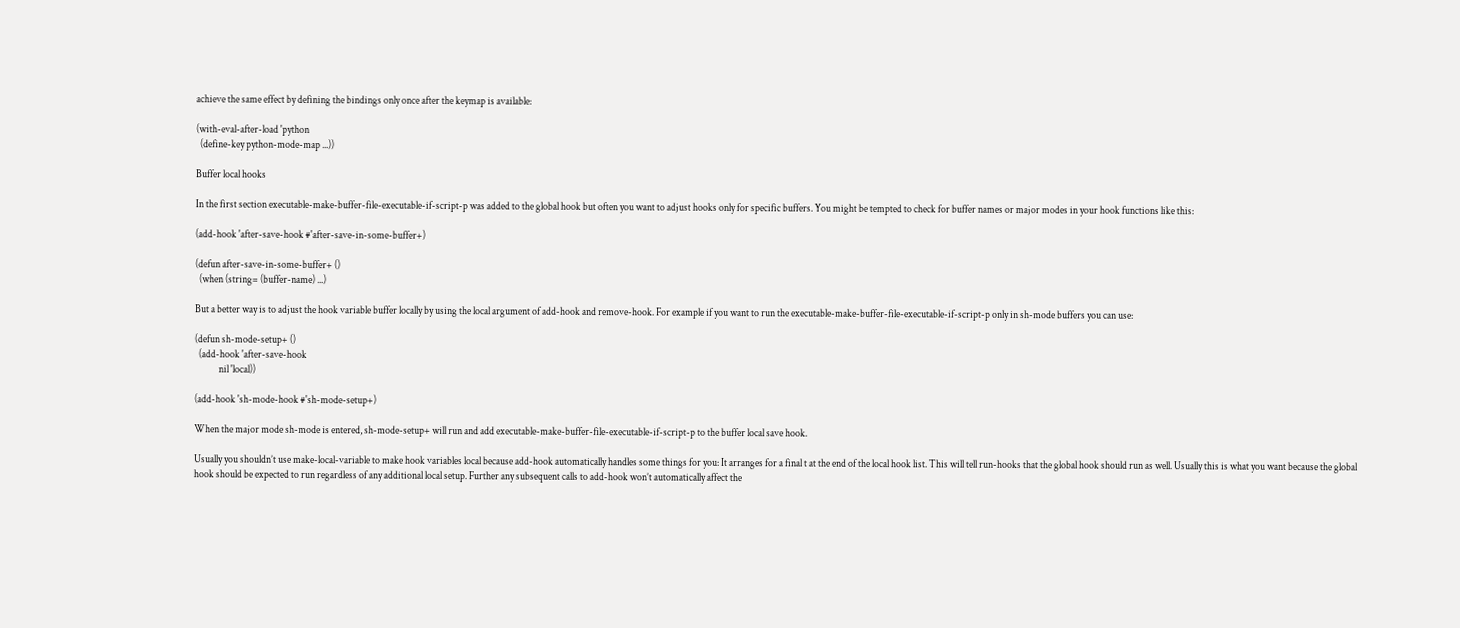achieve the same effect by defining the bindings only once after the keymap is available:

(with-eval-after-load 'python
  (define-key python-mode-map ...))

Buffer local hooks

In the first section executable-make-buffer-file-executable-if-script-p was added to the global hook but often you want to adjust hooks only for specific buffers. You might be tempted to check for buffer names or major modes in your hook functions like this:

(add-hook 'after-save-hook #'after-save-in-some-buffer+)

(defun after-save-in-some-buffer+ ()
  (when (string= (buffer-name) ...)

But a better way is to adjust the hook variable buffer locally by using the local argument of add-hook and remove-hook. For example if you want to run the executable-make-buffer-file-executable-if-script-p only in sh-mode buffers you can use:

(defun sh-mode-setup+ ()
  (add-hook 'after-save-hook
            nil 'local))

(add-hook 'sh-mode-hook #'sh-mode-setup+)

When the major mode sh-mode is entered, sh-mode-setup+ will run and add executable-make-buffer-file-executable-if-script-p to the buffer local save hook.

Usually you shouldn’t use make-local-variable to make hook variables local because add-hook automatically handles some things for you: It arranges for a final t at the end of the local hook list. This will tell run-hooks that the global hook should run as well. Usually this is what you want because the global hook should be expected to run regardless of any additional local setup. Further any subsequent calls to add-hook won’t automatically affect the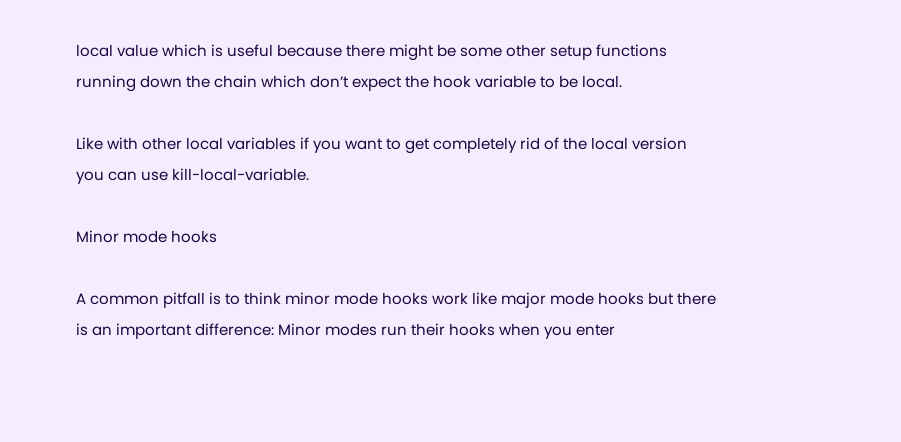local value which is useful because there might be some other setup functions running down the chain which don’t expect the hook variable to be local.

Like with other local variables if you want to get completely rid of the local version you can use kill-local-variable.

Minor mode hooks

A common pitfall is to think minor mode hooks work like major mode hooks but there is an important difference: Minor modes run their hooks when you enter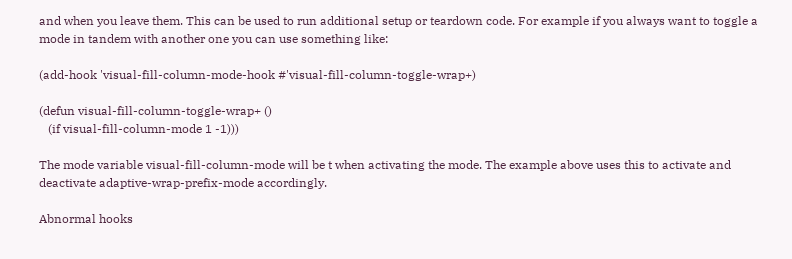and when you leave them. This can be used to run additional setup or teardown code. For example if you always want to toggle a mode in tandem with another one you can use something like:

(add-hook 'visual-fill-column-mode-hook #'visual-fill-column-toggle-wrap+)

(defun visual-fill-column-toggle-wrap+ ()
   (if visual-fill-column-mode 1 -1)))

The mode variable visual-fill-column-mode will be t when activating the mode. The example above uses this to activate and deactivate adaptive-wrap-prefix-mode accordingly.

Abnormal hooks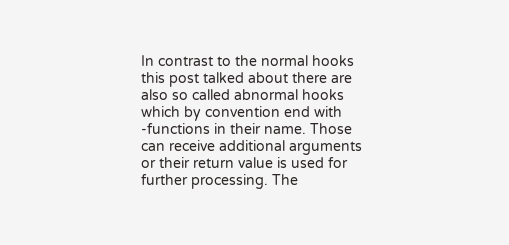In contrast to the normal hooks this post talked about there are also so called abnormal hooks which by convention end with -functions in their name. Those can receive additional arguments or their return value is used for further processing. The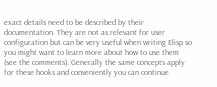exact details need to be described by their documentation. They are not as relevant for user configuration but can be very useful when writing Elisp so you might want to learn more about how to use them (see the comments). Generally the same concepts apply for these hooks and conveniently you can continue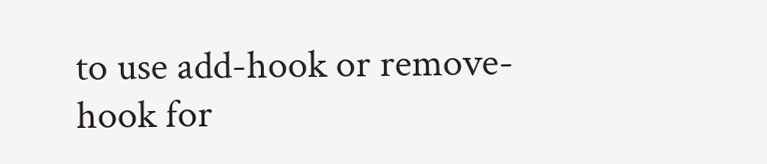to use add-hook or remove-hook for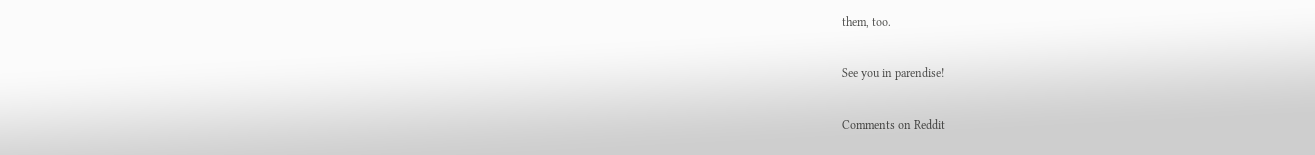them, too.

See you in parendise!

Comments on Reddit